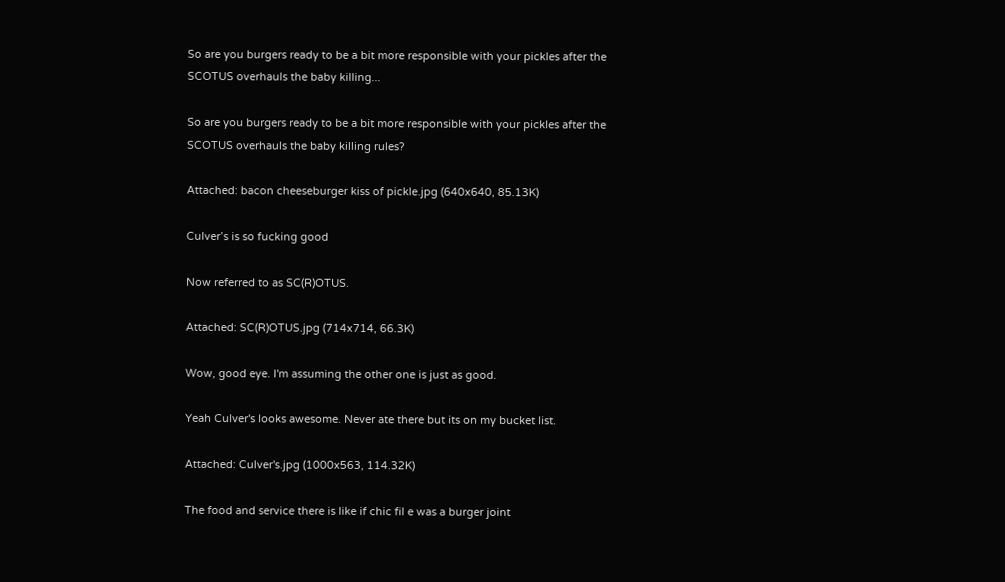So are you burgers ready to be a bit more responsible with your pickles after the SCOTUS overhauls the baby killing...

So are you burgers ready to be a bit more responsible with your pickles after the SCOTUS overhauls the baby killing rules?

Attached: bacon cheeseburger kiss of pickle.jpg (640x640, 85.13K)

Culver’s is so fucking good

Now referred to as SC(R)OTUS.

Attached: SC(R)OTUS.jpg (714x714, 66.3K)

Wow, good eye. I'm assuming the other one is just as good.

Yeah Culver's looks awesome. Never ate there but its on my bucket list.

Attached: Culver's.jpg (1000x563, 114.32K)

The food and service there is like if chic fil e was a burger joint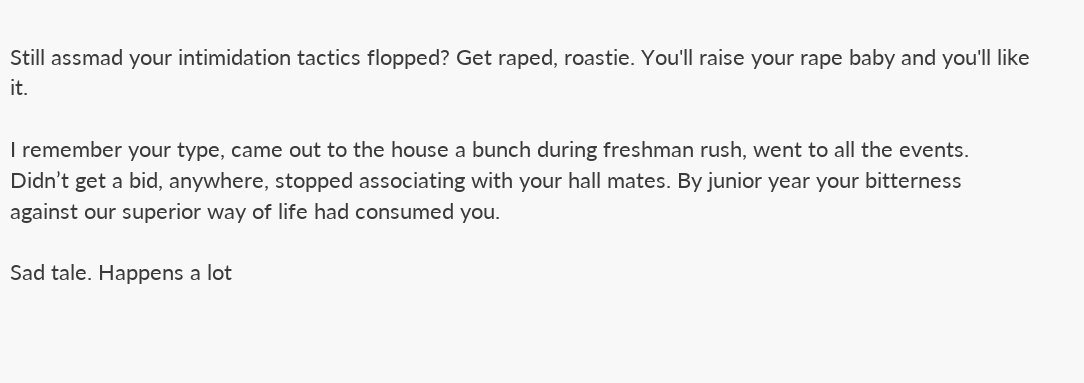Still assmad your intimidation tactics flopped? Get raped, roastie. You'll raise your rape baby and you'll like it.

I remember your type, came out to the house a bunch during freshman rush, went to all the events. Didn’t get a bid, anywhere, stopped associating with your hall mates. By junior year your bitterness against our superior way of life had consumed you.

Sad tale. Happens a lot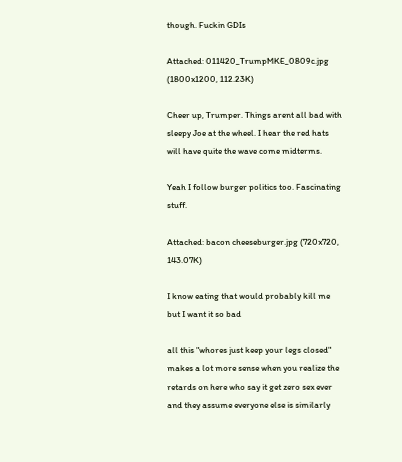though. Fuckin GDIs

Attached: 011420_TrumpMKE_0809c.jpg (1800x1200, 112.23K)

Cheer up, Trumper. Things arent all bad with sleepy Joe at the wheel. I hear the red hats will have quite the wave come midterms.

Yeah I follow burger politics too. Fascinating stuff.

Attached: bacon cheeseburger.jpg (720x720, 143.07K)

I know eating that would probably kill me but I want it so bad

all this "whores just keep your legs closed" makes a lot more sense when you realize the retards on here who say it get zero sex ever and they assume everyone else is similarly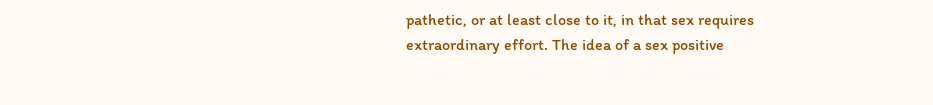pathetic, or at least close to it, in that sex requires extraordinary effort. The idea of a sex positive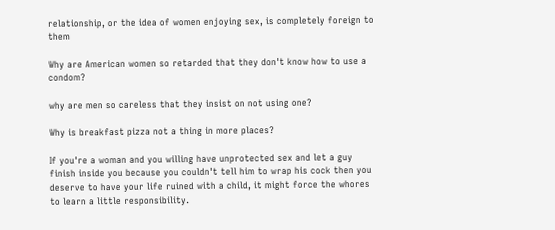relationship, or the idea of women enjoying sex, is completely foreign to them

Why are American women so retarded that they don't know how to use a condom?

why are men so careless that they insist on not using one?

Why is breakfast pizza not a thing in more places?

If you're a woman and you willing have unprotected sex and let a guy finish inside you because you couldn't tell him to wrap his cock then you deserve to have your life ruined with a child, it might force the whores to learn a little responsibility.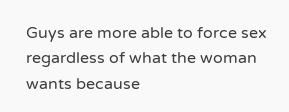Guys are more able to force sex regardless of what the woman wants because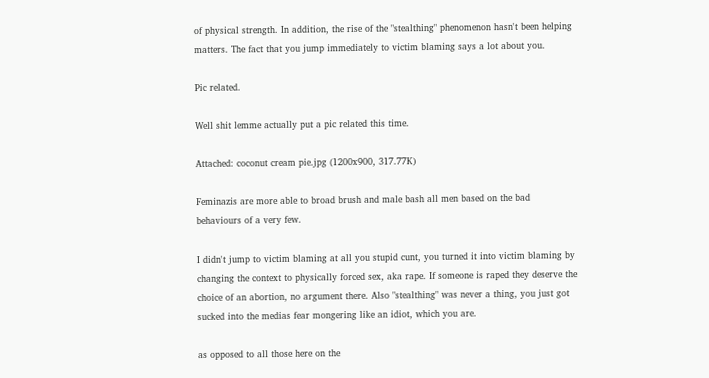of physical strength. In addition, the rise of the "stealthing" phenomenon hasn't been helping matters. The fact that you jump immediately to victim blaming says a lot about you.

Pic related.

Well shit lemme actually put a pic related this time.

Attached: coconut cream pie.jpg (1200x900, 317.77K)

Feminazis are more able to broad brush and male bash all men based on the bad behaviours of a very few.

I didn't jump to victim blaming at all you stupid cunt, you turned it into victim blaming by changing the context to physically forced sex, aka rape. If someone is raped they deserve the choice of an abortion, no argument there. Also "stealthing" was never a thing, you just got sucked into the medias fear mongering like an idiot, which you are.

as opposed to all those here on the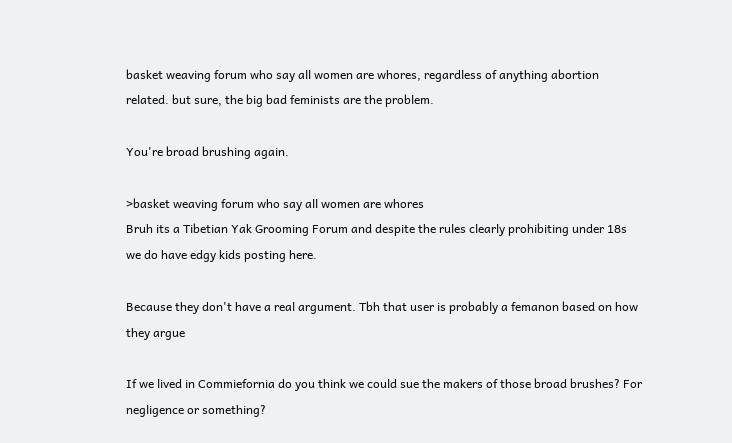basket weaving forum who say all women are whores, regardless of anything abortion related. but sure, the big bad feminists are the problem.

You're broad brushing again.

>basket weaving forum who say all women are whores
Bruh its a Tibetian Yak Grooming Forum and despite the rules clearly prohibiting under 18s we do have edgy kids posting here.

Because they don't have a real argument. Tbh that user is probably a femanon based on how they argue

If we lived in Commiefornia do you think we could sue the makers of those broad brushes? For negligence or something?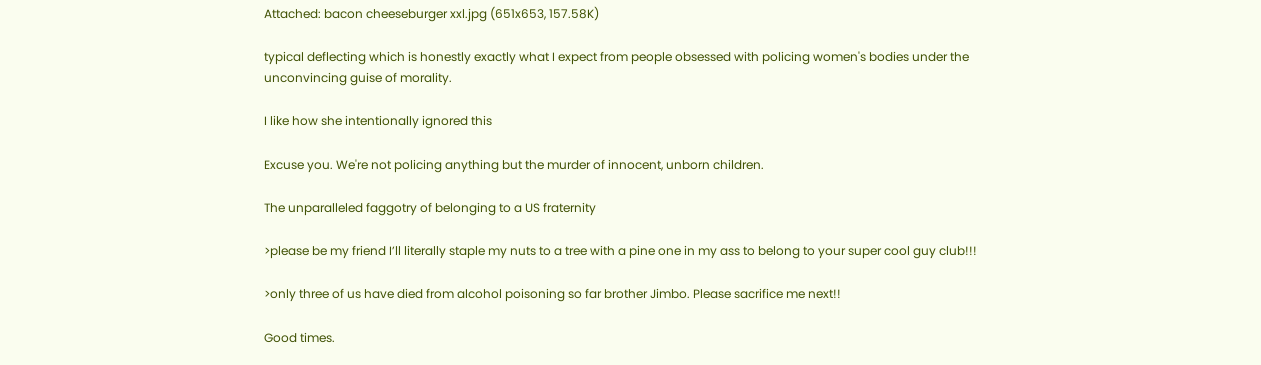Attached: bacon cheeseburger xxl.jpg (651x653, 157.58K)

typical deflecting which is honestly exactly what I expect from people obsessed with policing women's bodies under the unconvincing guise of morality.

I like how she intentionally ignored this

Excuse you. We're not policing anything but the murder of innocent, unborn children.

The unparalleled faggotry of belonging to a US fraternity

>please be my friend I’ll literally staple my nuts to a tree with a pine one in my ass to belong to your super cool guy club!!!

>only three of us have died from alcohol poisoning so far brother Jimbo. Please sacrifice me next!!

Good times.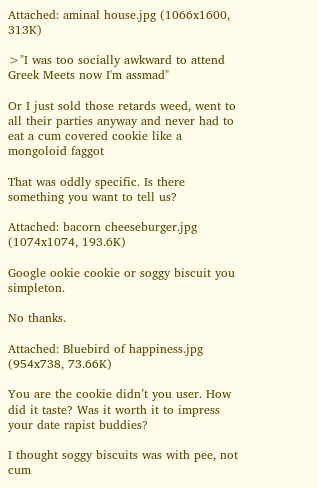Attached: aminal house.jpg (1066x1600, 313K)

>"I was too socially awkward to attend Greek Meets now I'm assmad"

Or I just sold those retards weed, went to all their parties anyway and never had to eat a cum covered cookie like a mongoloid faggot

That was oddly specific. Is there something you want to tell us?

Attached: bacorn cheeseburger.jpg (1074x1074, 193.6K)

Google ookie cookie or soggy biscuit you simpleton.

No thanks.

Attached: Bluebird of happiness.jpg (954x738, 73.66K)

You are the cookie didn’t you user. How did it taste? Was it worth it to impress your date rapist buddies?

I thought soggy biscuits was with pee, not cum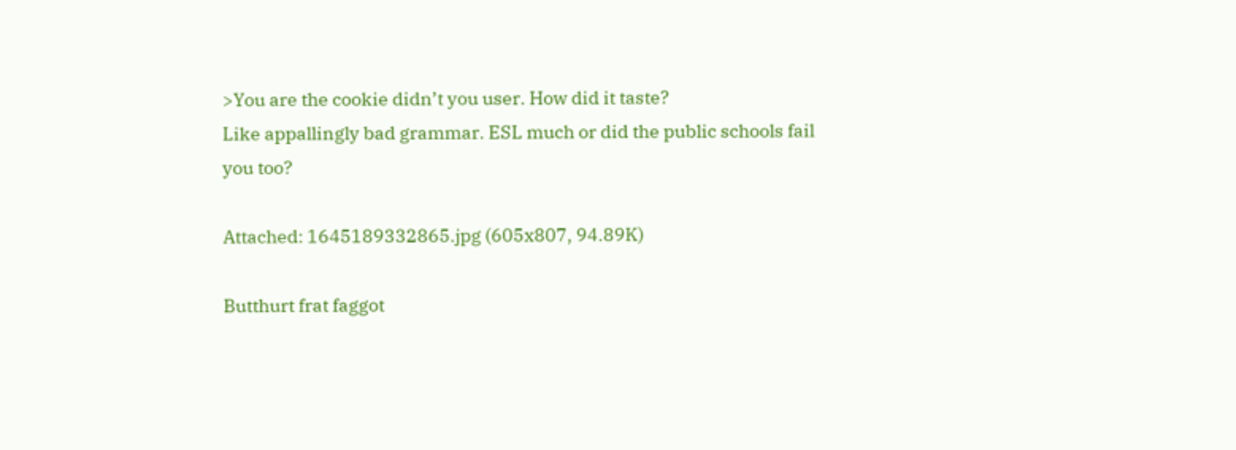>You are the cookie didn’t you user. How did it taste?
Like appallingly bad grammar. ESL much or did the public schools fail you too?

Attached: 1645189332865.jpg (605x807, 94.89K)

Butthurt frat faggot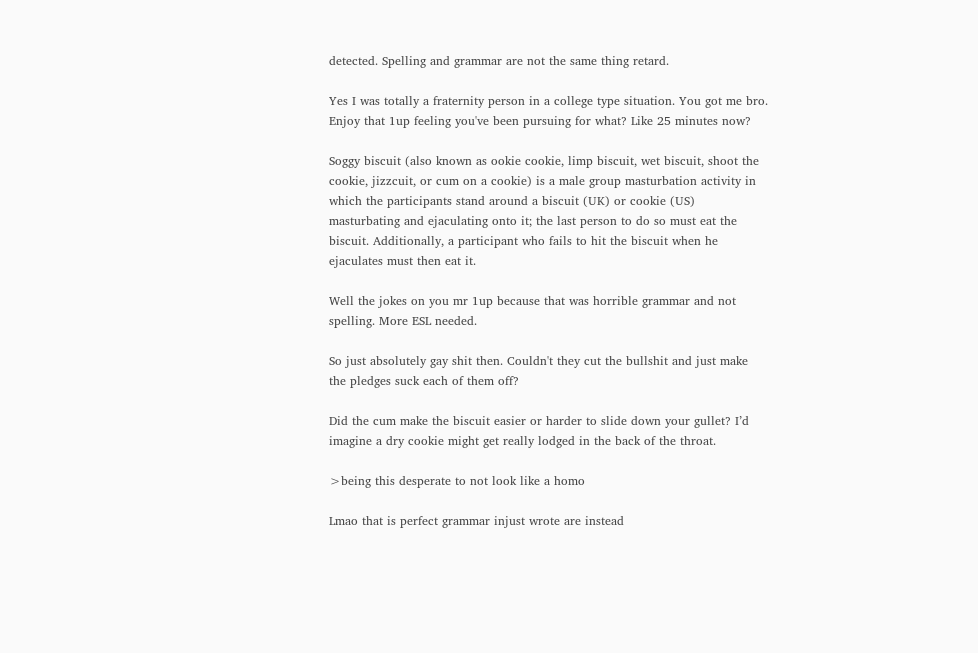detected. Spelling and grammar are not the same thing retard.

Yes I was totally a fraternity person in a college type situation. You got me bro. Enjoy that 1up feeling you've been pursuing for what? Like 25 minutes now?

Soggy biscuit (also known as ookie cookie, limp biscuit, wet biscuit, shoot the cookie, jizzcuit, or cum on a cookie) is a male group masturbation activity in which the participants stand around a biscuit (UK) or cookie (US) masturbating and ejaculating onto it; the last person to do so must eat the biscuit. Additionally, a participant who fails to hit the biscuit when he ejaculates must then eat it.

Well the jokes on you mr 1up because that was horrible grammar and not spelling. More ESL needed.

So just absolutely gay shit then. Couldn't they cut the bullshit and just make the pledges suck each of them off?

Did the cum make the biscuit easier or harder to slide down your gullet? I’d imagine a dry cookie might get really lodged in the back of the throat.

>being this desperate to not look like a homo

Lmao that is perfect grammar injust wrote are instead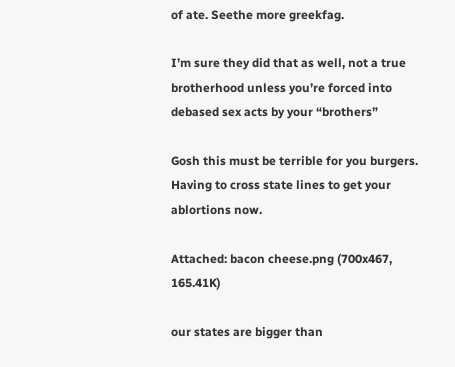of ate. Seethe more greekfag.

I’m sure they did that as well, not a true brotherhood unless you’re forced into debased sex acts by your “brothers”

Gosh this must be terrible for you burgers. Having to cross state lines to get your ablortions now.

Attached: bacon cheese.png (700x467, 165.41K)

our states are bigger than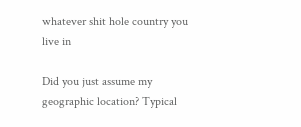whatever shit hole country you live in

Did you just assume my geographic location? Typical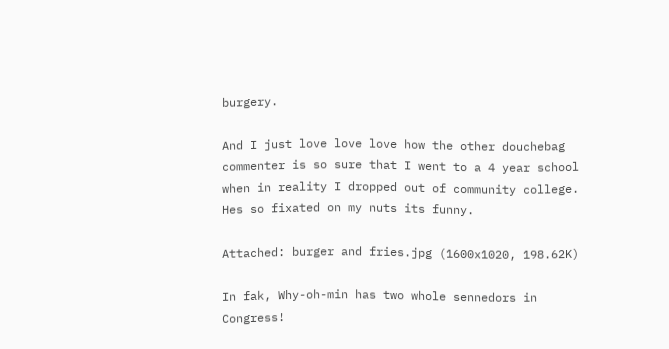burgery.

And I just love love love how the other douchebag commenter is so sure that I went to a 4 year school when in reality I dropped out of community college. Hes so fixated on my nuts its funny.

Attached: burger and fries.jpg (1600x1020, 198.62K)

In fak, Why-oh-min has two whole sennedors in Congress!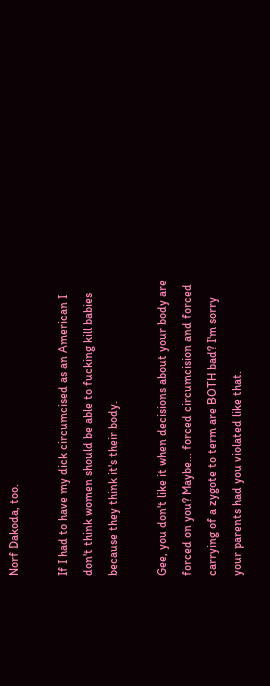Norf Dakoda, too.

If I had to have my dick circumcised as an American I don't think women should be able to fucking kill babies because they think it's their body.

Gee, you don't like it when decisions about your body are forced on you? Maybe... forced circumcision and forced carrying of a zygote to term are BOTH bad? I'm sorry your parents had you violated like that.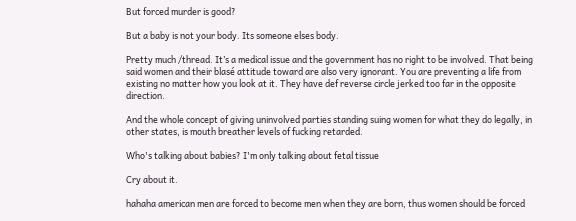But forced murder is good?

But a baby is not your body. Its someone elses body.

Pretty much /thread. It’s a medical issue and the government has no right to be involved. That being said women and their blasé attitude toward are also very ignorant. You are preventing a life from existing no matter how you look at it. They have def reverse circle jerked too far in the opposite direction.

And the whole concept of giving uninvolved parties standing suing women for what they do legally, in other states, is mouth breather levels of fucking retarded.

Who's talking about babies? I'm only talking about fetal tissue

Cry about it.

hahaha american men are forced to become men when they are born, thus women should be forced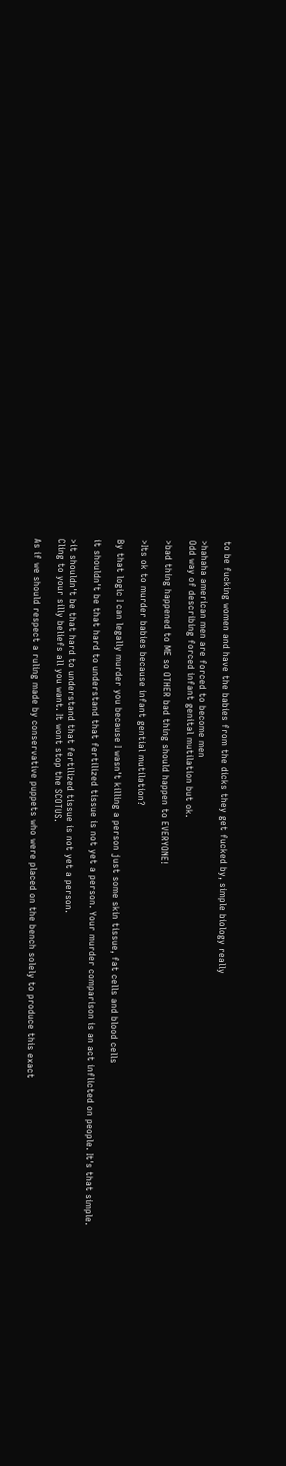to be fucking women and have the babies from the dicks they get fucked by, simple biology really

>hahaha american men are forced to become men
Odd way of describing forced infant genital mutilation but ok.

>bad thing happened to ME so OTHER bad thing should happen to EVERYONE!

>Its ok to murder babies because infant gential mutilation?

By that logic I can legally murder you because I wasn't killing a person just some skin tissue, fat cells and blood cells

it shouldn't be that hard to understand that fertilized tissue is not yet a person. Your murder comparison is an act inflicted on people. It's that simple.

>it shouldn't be that hard to understand that fertilized tissue is not yet a person.
Cling to your silly beliefs all you want. It wont stop the SCOTUS.

As if we should respect a ruling made by conservative puppets who were placed on the bench solely to produce this exact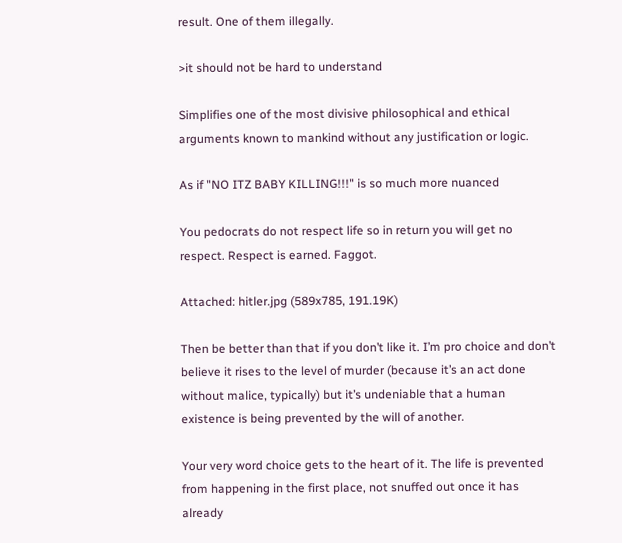result. One of them illegally.

>it should not be hard to understand

Simplifies one of the most divisive philosophical and ethical arguments known to mankind without any justification or logic.

As if "NO ITZ BABY KILLING!!!" is so much more nuanced

You pedocrats do not respect life so in return you will get no respect. Respect is earned. Faggot.

Attached: hitler.jpg (589x785, 191.19K)

Then be better than that if you don’t like it. I’m pro choice and don’t believe it rises to the level of murder (because it’s an act done without malice, typically) but it’s undeniable that a human existence is being prevented by the will of another.

Your very word choice gets to the heart of it. The life is prevented from happening in the first place, not snuffed out once it has already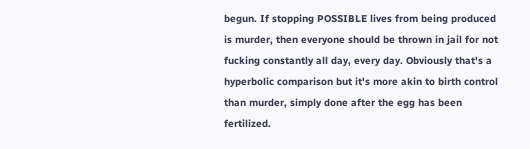begun. If stopping POSSIBLE lives from being produced is murder, then everyone should be thrown in jail for not fucking constantly all day, every day. Obviously that's a hyperbolic comparison but it's more akin to birth control than murder, simply done after the egg has been fertilized.